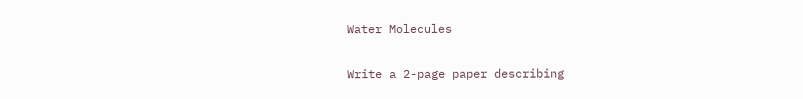Water Molecules

Write a 2-page paper describing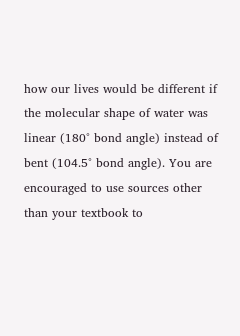how our lives would be different if the molecular shape of water was linear (180° bond angle) instead of bent (104.5° bond angle). You are encouraged to use sources other than your textbook to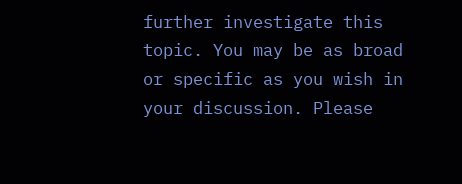further investigate this topic. You may be as broad or specific as you wish in your discussion. Please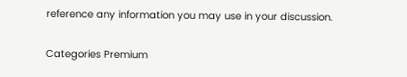reference any information you may use in your discussion.

Categories Premium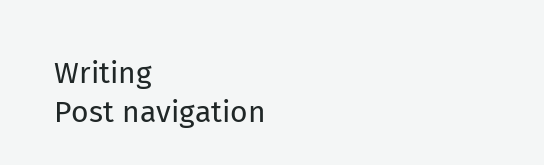Writing
Post navigation